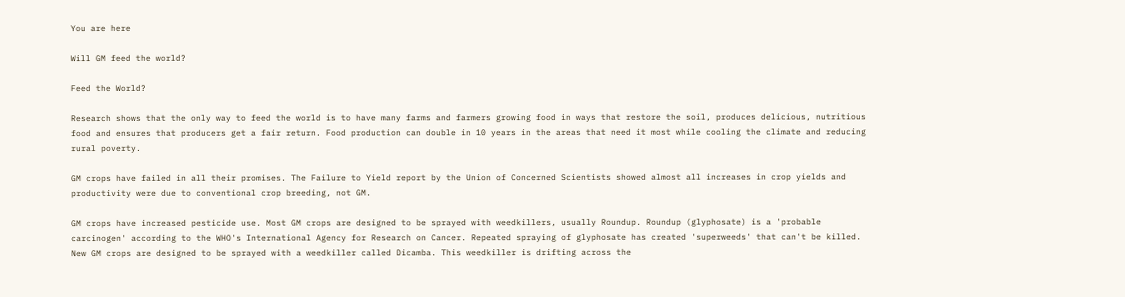You are here

Will GM feed the world?

Feed the World?

Research shows that the only way to feed the world is to have many farms and farmers growing food in ways that restore the soil, produces delicious, nutritious food and ensures that producers get a fair return. Food production can double in 10 years in the areas that need it most while cooling the climate and reducing rural poverty.

GM crops have failed in all their promises. The Failure to Yield report by the Union of Concerned Scientists showed almost all increases in crop yields and productivity were due to conventional crop breeding, not GM.

GM crops have increased pesticide use. Most GM crops are designed to be sprayed with weedkillers, usually Roundup. Roundup (glyphosate) is a 'probable carcinogen' according to the WHO's International Agency for Research on Cancer. Repeated spraying of glyphosate has created 'superweeds' that can't be killed. New GM crops are designed to be sprayed with a weedkiller called Dicamba. This weedkiller is drifting across the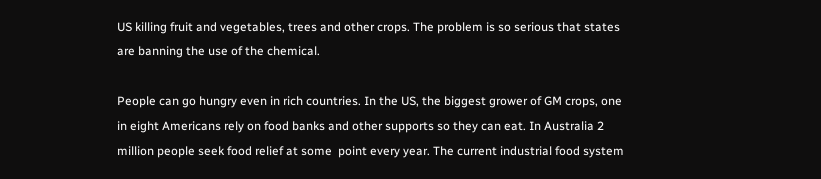US killing fruit and vegetables, trees and other crops. The problem is so serious that states are banning the use of the chemical.

People can go hungry even in rich countries. In the US, the biggest grower of GM crops, one in eight Americans rely on food banks and other supports so they can eat. In Australia 2 million people seek food relief at some  point every year. The current industrial food system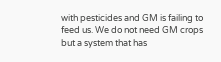with pesticides and GM is failing to feed us. We do not need GM crops but a system that has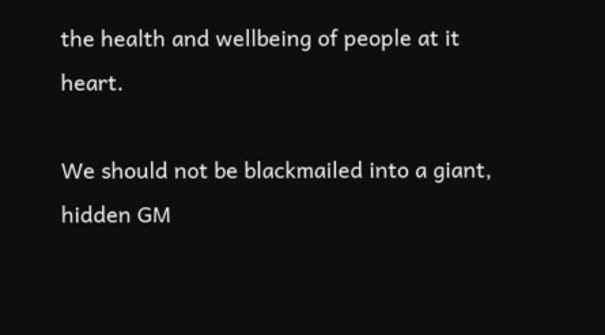the health and wellbeing of people at it heart.

We should not be blackmailed into a giant, hidden GM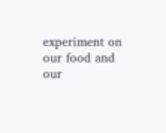experiment on our food and our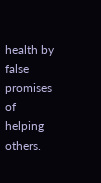health by false promises of helping others.